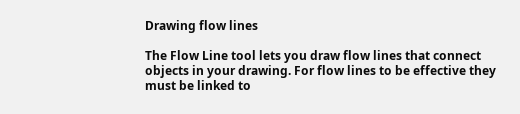Drawing flow lines

The Flow Line tool lets you draw flow lines that connect objects in your drawing. For flow lines to be effective they must be linked to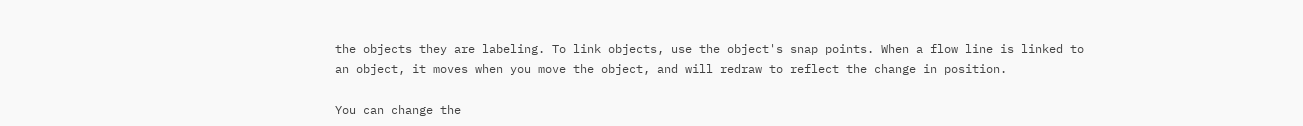the objects they are labeling. To link objects, use the object's snap points. When a flow line is linked to an object, it moves when you move the object, and will redraw to reflect the change in position.

You can change the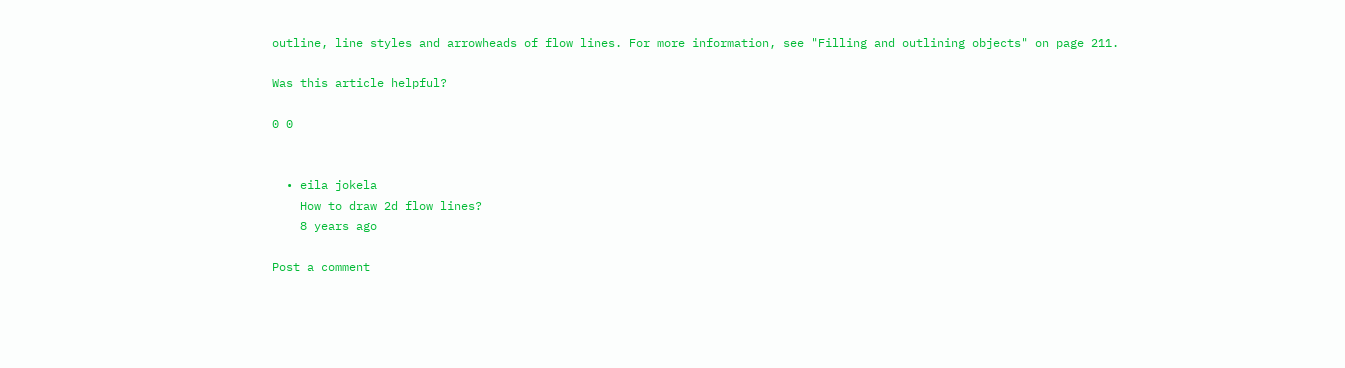outline, line styles and arrowheads of flow lines. For more information, see "Filling and outlining objects" on page 211.

Was this article helpful?

0 0


  • eila jokela
    How to draw 2d flow lines?
    8 years ago

Post a comment